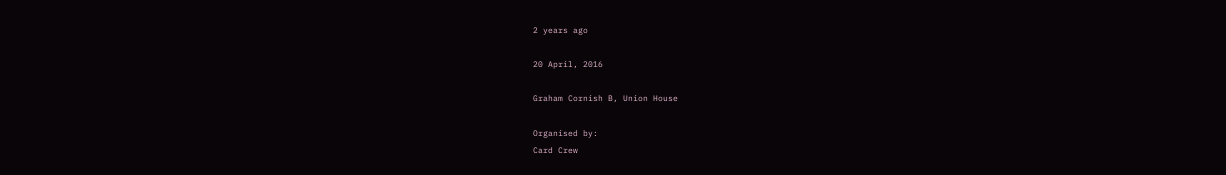2 years ago

20 April, 2016

Graham Cornish B, Union House

Organised by:
Card Crew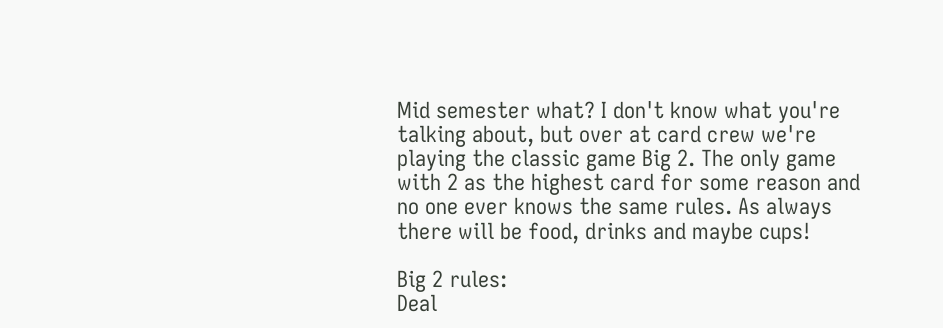Mid semester what? I don't know what you're talking about, but over at card crew we're playing the classic game Big 2. The only game with 2 as the highest card for some reason and no one ever knows the same rules. As always there will be food, drinks and maybe cups!

Big 2 rules:
Deal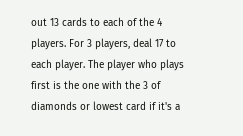out 13 cards to each of the 4 players. For 3 players, deal 17 to each player. The player who plays first is the one with the 3 of diamonds or lowest card if it's a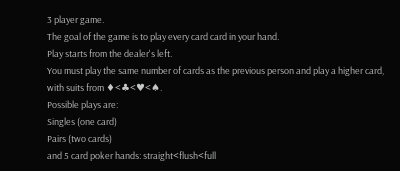3 player game.
The goal of the game is to play every card card in your hand.
Play starts from the dealer's left.
You must play the same number of cards as the previous person and play a higher card, with suits from ♦<♣<♥<♠.
Possible plays are:
Singles (one card)
Pairs (two cards)
and 5 card poker hands: straight<flush<full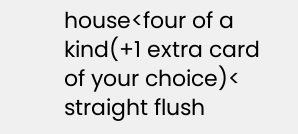house<four of a kind(+1 extra card of your choice)< straight flush